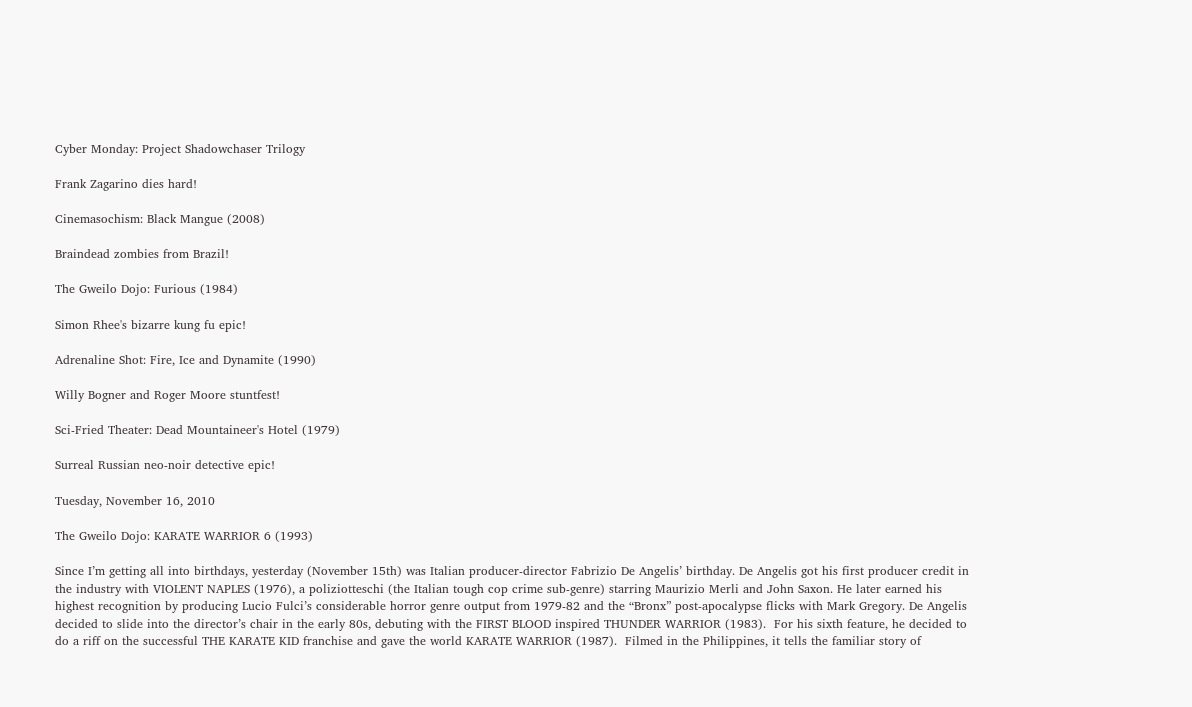Cyber Monday: Project Shadowchaser Trilogy

Frank Zagarino dies hard!

Cinemasochism: Black Mangue (2008)

Braindead zombies from Brazil!

The Gweilo Dojo: Furious (1984)

Simon Rhee's bizarre kung fu epic!

Adrenaline Shot: Fire, Ice and Dynamite (1990)

Willy Bogner and Roger Moore stuntfest!

Sci-Fried Theater: Dead Mountaineer's Hotel (1979)

Surreal Russian neo-noir detective epic!

Tuesday, November 16, 2010

The Gweilo Dojo: KARATE WARRIOR 6 (1993)

Since I’m getting all into birthdays, yesterday (November 15th) was Italian producer-director Fabrizio De Angelis’ birthday. De Angelis got his first producer credit in the industry with VIOLENT NAPLES (1976), a poliziotteschi (the Italian tough cop crime sub-genre) starring Maurizio Merli and John Saxon. He later earned his highest recognition by producing Lucio Fulci’s considerable horror genre output from 1979-82 and the “Bronx” post-apocalypse flicks with Mark Gregory. De Angelis decided to slide into the director’s chair in the early 80s, debuting with the FIRST BLOOD inspired THUNDER WARRIOR (1983).  For his sixth feature, he decided to do a riff on the successful THE KARATE KID franchise and gave the world KARATE WARRIOR (1987).  Filmed in the Philippines, it tells the familiar story of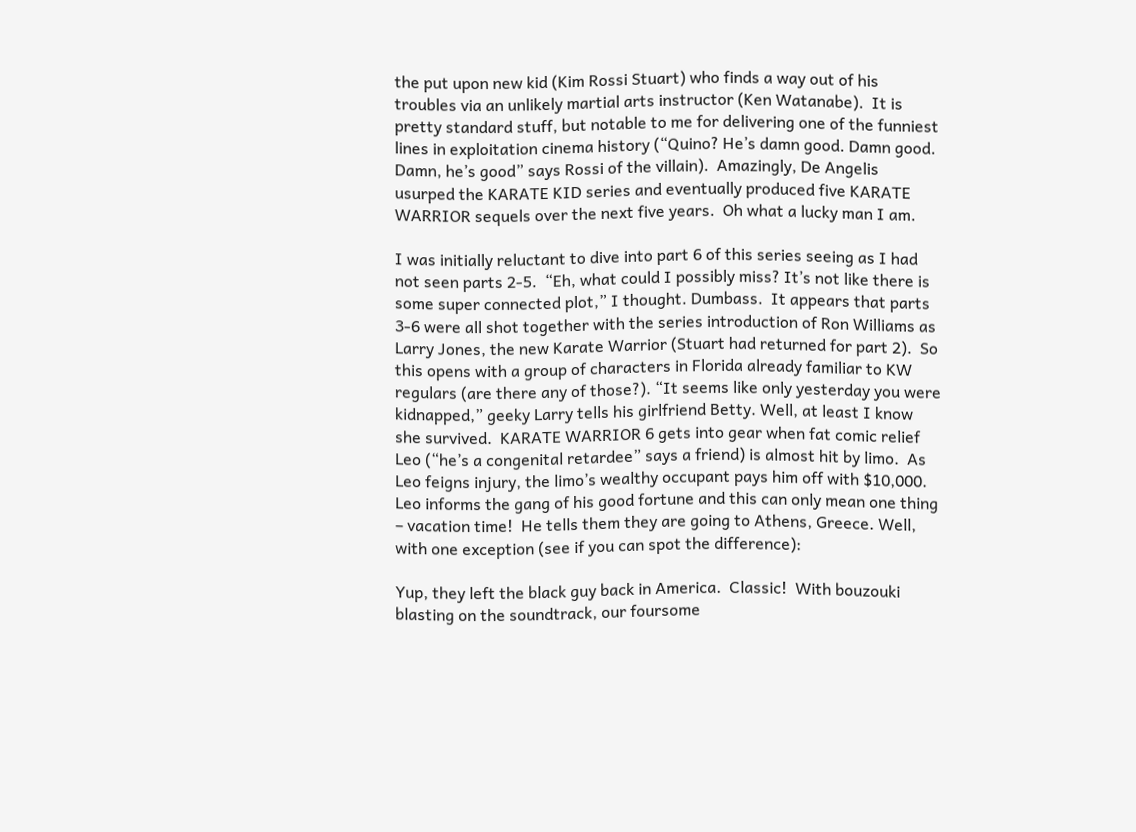the put upon new kid (Kim Rossi Stuart) who finds a way out of his troubles via an unlikely martial arts instructor (Ken Watanabe).  It is pretty standard stuff, but notable to me for delivering one of the funniest lines in exploitation cinema history (“Quino? He’s damn good. Damn good. Damn, he’s good” says Rossi of the villain).  Amazingly, De Angelis usurped the KARATE KID series and eventually produced five KARATE WARRIOR sequels over the next five years.  Oh what a lucky man I am.

I was initially reluctant to dive into part 6 of this series seeing as I had not seen parts 2-5.  “Eh, what could I possibly miss? It’s not like there is some super connected plot,” I thought. Dumbass.  It appears that parts 3-6 were all shot together with the series introduction of Ron Williams as Larry Jones, the new Karate Warrior (Stuart had returned for part 2).  So this opens with a group of characters in Florida already familiar to KW regulars (are there any of those?). “It seems like only yesterday you were kidnapped,” geeky Larry tells his girlfriend Betty. Well, at least I know she survived.  KARATE WARRIOR 6 gets into gear when fat comic relief Leo (“he’s a congenital retardee” says a friend) is almost hit by limo.  As Leo feigns injury, the limo’s wealthy occupant pays him off with $10,000.  Leo informs the gang of his good fortune and this can only mean one thing – vacation time!  He tells them they are going to Athens, Greece. Well, with one exception (see if you can spot the difference):

Yup, they left the black guy back in America.  Classic!  With bouzouki blasting on the soundtrack, our foursome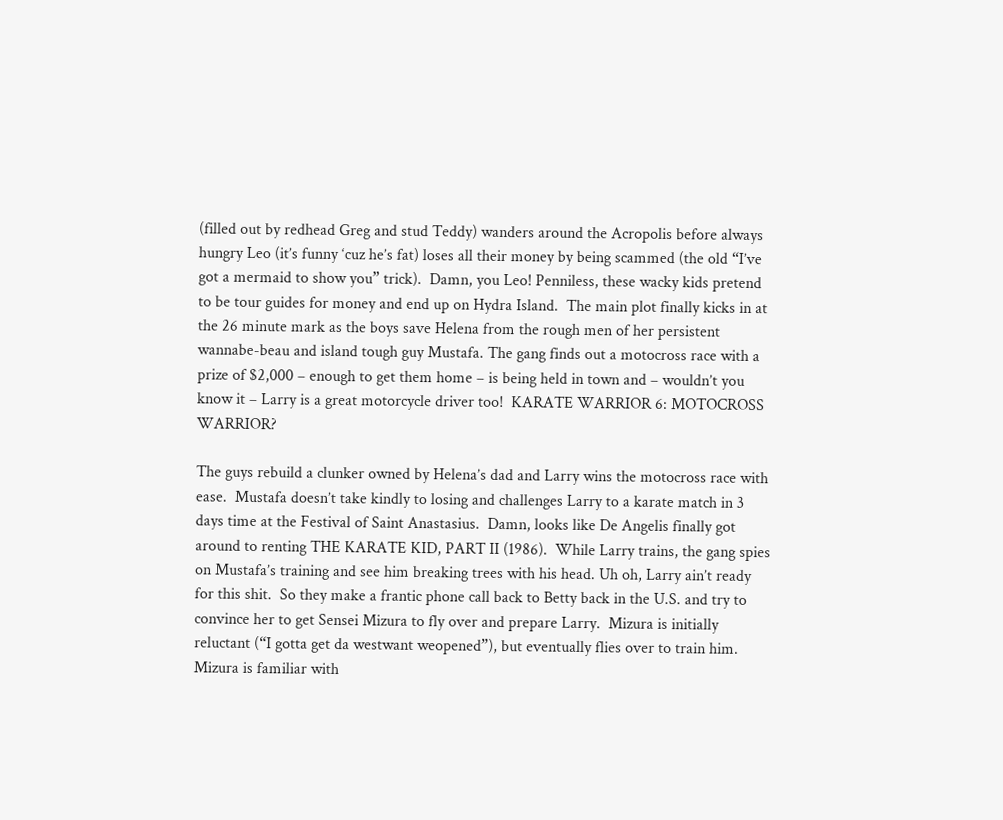(filled out by redhead Greg and stud Teddy) wanders around the Acropolis before always hungry Leo (it’s funny ‘cuz he’s fat) loses all their money by being scammed (the old “I’ve got a mermaid to show you” trick).  Damn, you Leo! Penniless, these wacky kids pretend to be tour guides for money and end up on Hydra Island.  The main plot finally kicks in at the 26 minute mark as the boys save Helena from the rough men of her persistent wannabe-beau and island tough guy Mustafa. The gang finds out a motocross race with a prize of $2,000 – enough to get them home – is being held in town and – wouldn’t you know it – Larry is a great motorcycle driver too!  KARATE WARRIOR 6: MOTOCROSS WARRIOR?

The guys rebuild a clunker owned by Helena’s dad and Larry wins the motocross race with ease.  Mustafa doesn’t take kindly to losing and challenges Larry to a karate match in 3 days time at the Festival of Saint Anastasius.  Damn, looks like De Angelis finally got around to renting THE KARATE KID, PART II (1986).  While Larry trains, the gang spies on Mustafa’s training and see him breaking trees with his head. Uh oh, Larry ain’t ready for this shit.  So they make a frantic phone call back to Betty back in the U.S. and try to convince her to get Sensei Mizura to fly over and prepare Larry.  Mizura is initially reluctant (“I gotta get da westwant weopened”), but eventually flies over to train him.  Mizura is familiar with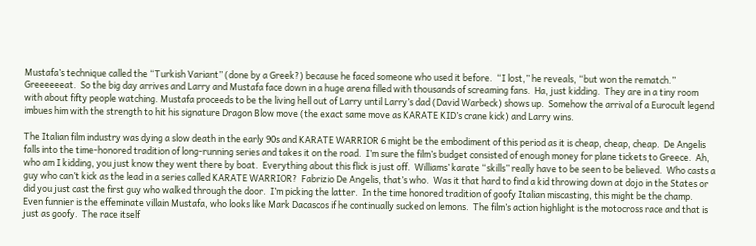Mustafa’s technique called the “Turkish Variant” (done by a Greek?) because he faced someone who used it before.  “I lost,” he reveals, “but won the rematch.” Greeeeeeat.  So the big day arrives and Larry and Mustafa face down in a huge arena filled with thousands of screaming fans.  Ha, just kidding.  They are in a tiny room with about fifty people watching. Mustafa proceeds to be the living hell out of Larry until Larry’s dad (David Warbeck) shows up.  Somehow the arrival of a Eurocult legend imbues him with the strength to hit his signature Dragon Blow move (the exact same move as KARATE KID’s crane kick) and Larry wins.

The Italian film industry was dying a slow death in the early 90s and KARATE WARRIOR 6 might be the embodiment of this period as it is cheap, cheap, cheap.  De Angelis falls into the time-honored tradition of long-running series and takes it on the road.  I’m sure the film’s budget consisted of enough money for plane tickets to Greece.  Ah, who am I kidding, you just know they went there by boat.  Everything about this flick is just off.  Williams’ karate “skills” really have to be seen to be believed.  Who casts a guy who can’t kick as the lead in a series called KARATE WARRIOR?  Fabrizio De Angelis, that’s who.  Was it that hard to find a kid throwing down at dojo in the States or did you just cast the first guy who walked through the door.  I’m picking the latter.  In the time honored tradition of goofy Italian miscasting, this might be the champ.  Even funnier is the effeminate villain Mustafa, who looks like Mark Dacascos if he continually sucked on lemons.  The film’s action highlight is the motocross race and that is just as goofy.  The race itself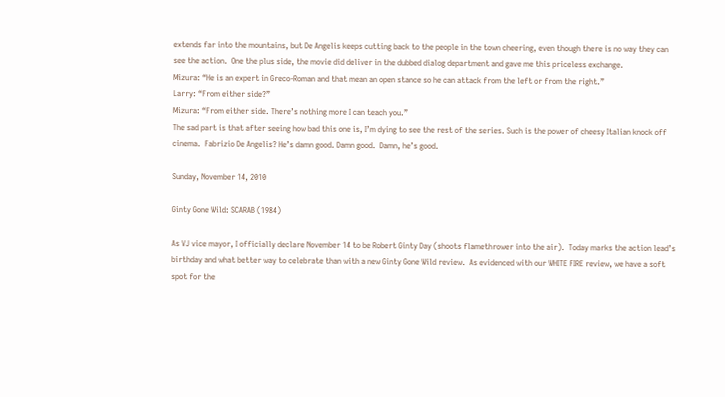extends far into the mountains, but De Angelis keeps cutting back to the people in the town cheering, even though there is no way they can see the action.  One the plus side, the movie did deliver in the dubbed dialog department and gave me this priceless exchange.
Mizura: “He is an expert in Greco-Roman and that mean an open stance so he can attack from the left or from the right.”
Larry: “From either side?”
Mizura: “From either side. There’s nothing more I can teach you.”
The sad part is that after seeing how bad this one is, I’m dying to see the rest of the series. Such is the power of cheesy Italian knock off cinema.  Fabrizio De Angelis? He’s damn good. Damn good.  Damn, he’s good.

Sunday, November 14, 2010

Ginty Gone Wild: SCARAB (1984)

As VJ vice mayor, I officially declare November 14 to be Robert Ginty Day (shoots flamethrower into the air).  Today marks the action lead’s birthday and what better way to celebrate than with a new Ginty Gone Wild review.  As evidenced with our WHITE FIRE review, we have a soft spot for the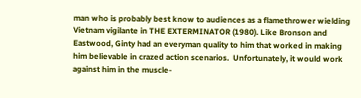man who is probably best know to audiences as a flamethrower wielding Vietnam vigilante in THE EXTERMINATOR (1980). Like Bronson and Eastwood, Ginty had an everyman quality to him that worked in making him believable in crazed action scenarios.  Unfortunately, it would work against him in the muscle-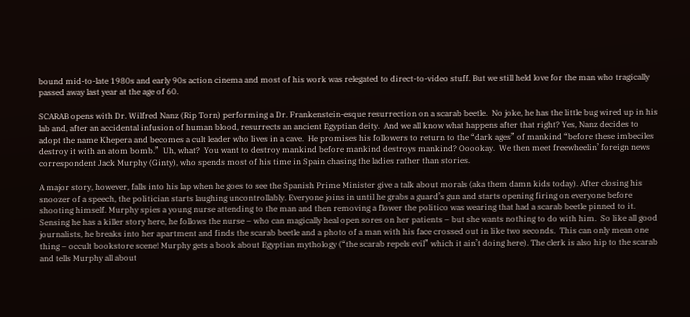bound mid-to-late 1980s and early 90s action cinema and most of his work was relegated to direct-to-video stuff. But we still held love for the man who tragically passed away last year at the age of 60.

SCARAB opens with Dr. Wilfred Nanz (Rip Torn) performing a Dr. Frankenstein-esque resurrection on a scarab beetle.  No joke, he has the little bug wired up in his lab and, after an accidental infusion of human blood, resurrects an ancient Egyptian deity.  And we all know what happens after that right? Yes, Nanz decides to adopt the name Khepera and becomes a cult leader who lives in a cave.  He promises his followers to return to the “dark ages” of mankind “before these imbeciles destroy it with an atom bomb.”  Uh, what?  You want to destroy mankind before mankind destroys mankind? Ooookay.  We then meet freewheelin’ foreign news correspondent Jack Murphy (Ginty), who spends most of his time in Spain chasing the ladies rather than stories.

A major story, however, falls into his lap when he goes to see the Spanish Prime Minister give a talk about morals (aka them damn kids today). After closing his snoozer of a speech, the politician starts laughing uncontrollably. Everyone joins in until he grabs a guard’s gun and starts opening firing on everyone before shooting himself. Murphy spies a young nurse attending to the man and then removing a flower the politico was wearing that had a scarab beetle pinned to it. Sensing he has a killer story here, he follows the nurse – who can magically heal open sores on her patients – but she wants nothing to do with him.  So like all good journalists, he breaks into her apartment and finds the scarab beetle and a photo of a man with his face crossed out in like two seconds.  This can only mean one thing – occult bookstore scene! Murphy gets a book about Egyptian mythology (“the scarab repels evil” which it ain’t doing here). The clerk is also hip to the scarab and tells Murphy all about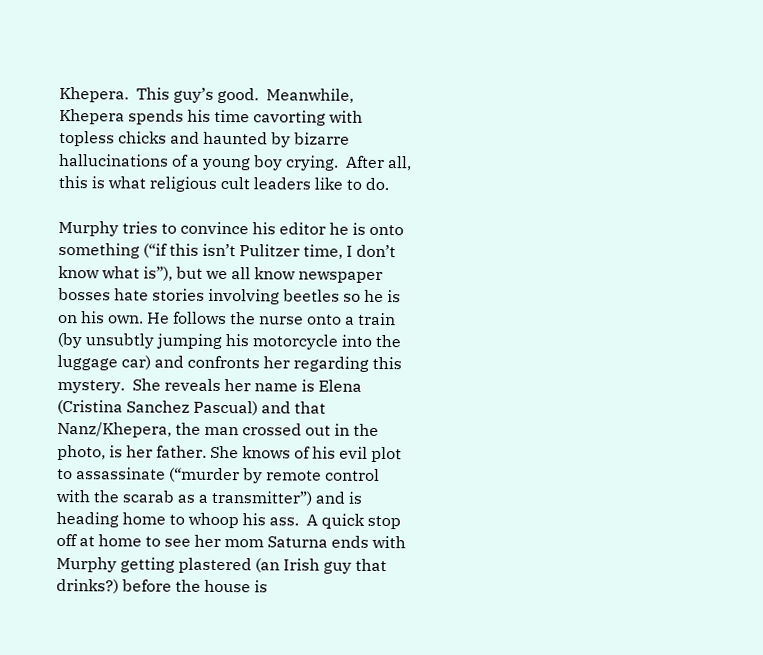Khepera.  This guy’s good.  Meanwhile, Khepera spends his time cavorting with topless chicks and haunted by bizarre hallucinations of a young boy crying.  After all, this is what religious cult leaders like to do.

Murphy tries to convince his editor he is onto something (“if this isn’t Pulitzer time, I don’t know what is”), but we all know newspaper bosses hate stories involving beetles so he is on his own. He follows the nurse onto a train (by unsubtly jumping his motorcycle into the luggage car) and confronts her regarding this mystery.  She reveals her name is Elena (Cristina Sanchez Pascual) and that Nanz/Khepera, the man crossed out in the photo, is her father. She knows of his evil plot to assassinate (“murder by remote control with the scarab as a transmitter”) and is heading home to whoop his ass.  A quick stop off at home to see her mom Saturna ends with Murphy getting plastered (an Irish guy that drinks?) before the house is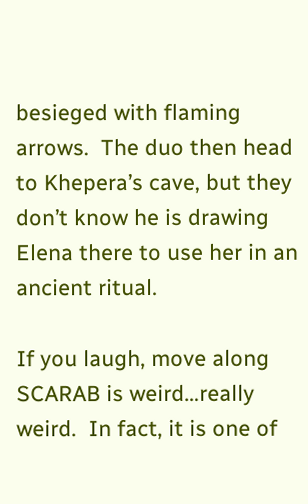besieged with flaming arrows.  The duo then head to Khepera’s cave, but they don’t know he is drawing Elena there to use her in an ancient ritual.

If you laugh, move along
SCARAB is weird…really weird.  In fact, it is one of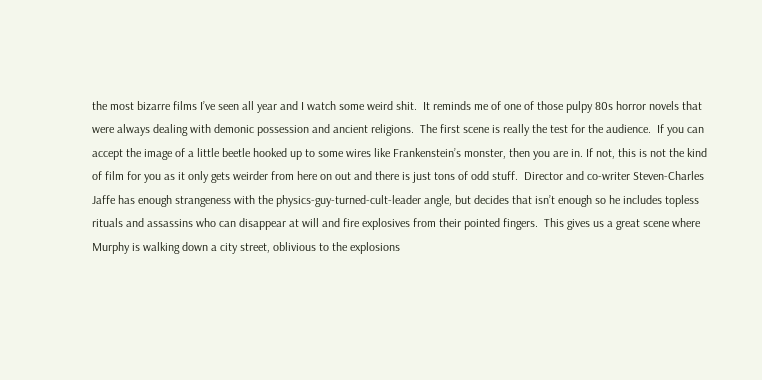the most bizarre films I’ve seen all year and I watch some weird shit.  It reminds me of one of those pulpy 80s horror novels that were always dealing with demonic possession and ancient religions.  The first scene is really the test for the audience.  If you can accept the image of a little beetle hooked up to some wires like Frankenstein’s monster, then you are in. If not, this is not the kind of film for you as it only gets weirder from here on out and there is just tons of odd stuff.  Director and co-writer Steven-Charles Jaffe has enough strangeness with the physics-guy-turned-cult-leader angle, but decides that isn’t enough so he includes topless rituals and assassins who can disappear at will and fire explosives from their pointed fingers.  This gives us a great scene where Murphy is walking down a city street, oblivious to the explosions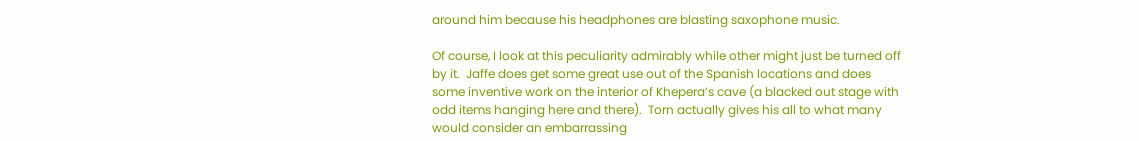around him because his headphones are blasting saxophone music.

Of course, I look at this peculiarity admirably while other might just be turned off by it.  Jaffe does get some great use out of the Spanish locations and does some inventive work on the interior of Khepera’s cave (a blacked out stage with odd items hanging here and there).  Torn actually gives his all to what many would consider an embarrassing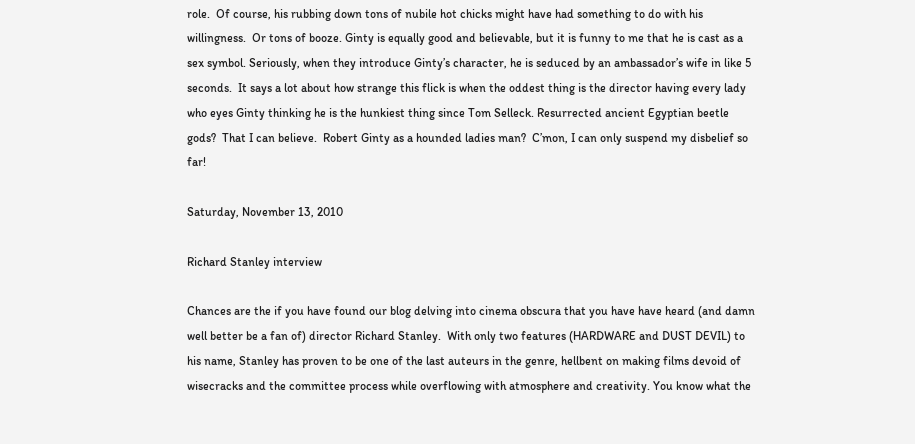role.  Of course, his rubbing down tons of nubile hot chicks might have had something to do with his willingness.  Or tons of booze. Ginty is equally good and believable, but it is funny to me that he is cast as a sex symbol. Seriously, when they introduce Ginty’s character, he is seduced by an ambassador’s wife in like 5 seconds.  It says a lot about how strange this flick is when the oddest thing is the director having every lady who eyes Ginty thinking he is the hunkiest thing since Tom Selleck. Resurrected ancient Egyptian beetle gods?  That I can believe.  Robert Ginty as a hounded ladies man?  C’mon, I can only suspend my disbelief so far!

Saturday, November 13, 2010

Richard Stanley interview

Chances are the if you have found our blog delving into cinema obscura that you have have heard (and damn well better be a fan of) director Richard Stanley.  With only two features (HARDWARE and DUST DEVIL) to his name, Stanley has proven to be one of the last auteurs in the genre, hellbent on making films devoid of wisecracks and the committee process while overflowing with atmosphere and creativity. You know what the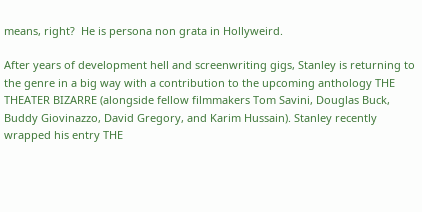means, right?  He is persona non grata in Hollyweird.

After years of development hell and screenwriting gigs, Stanley is returning to the genre in a big way with a contribution to the upcoming anthology THE THEATER BIZARRE (alongside fellow filmmakers Tom Savini, Douglas Buck, Buddy Giovinazzo, David Gregory, and Karim Hussain). Stanley recently wrapped his entry THE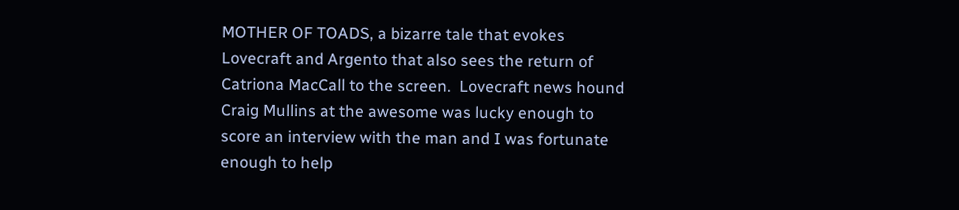MOTHER OF TOADS, a bizarre tale that evokes Lovecraft and Argento that also sees the return of Catriona MacCall to the screen.  Lovecraft news hound Craig Mullins at the awesome was lucky enough to score an interview with the man and I was fortunate enough to help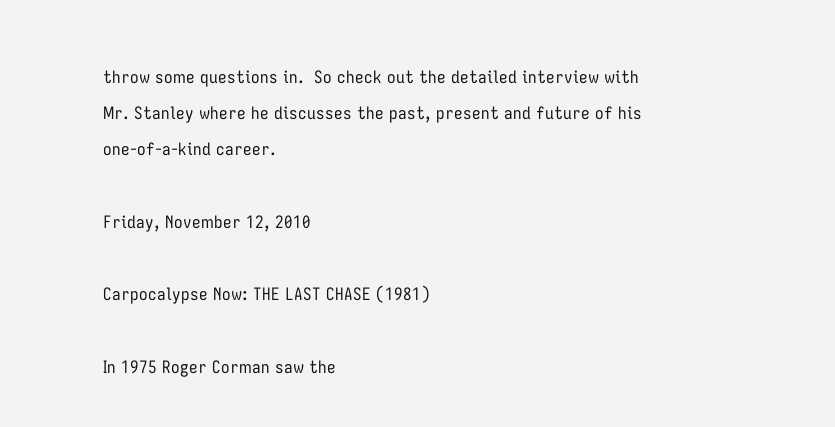throw some questions in.  So check out the detailed interview with Mr. Stanley where he discusses the past, present and future of his one-of-a-kind career.

Friday, November 12, 2010

Carpocalypse Now: THE LAST CHASE (1981)

In 1975 Roger Corman saw the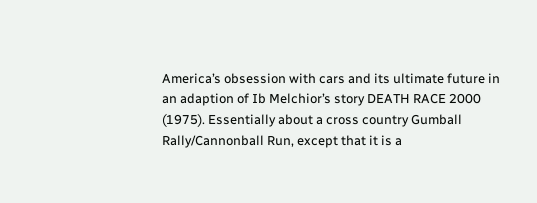America’s obsession with cars and its ultimate future in an adaption of Ib Melchior’s story DEATH RACE 2000 (1975). Essentially about a cross country Gumball Rally/Cannonball Run, except that it is a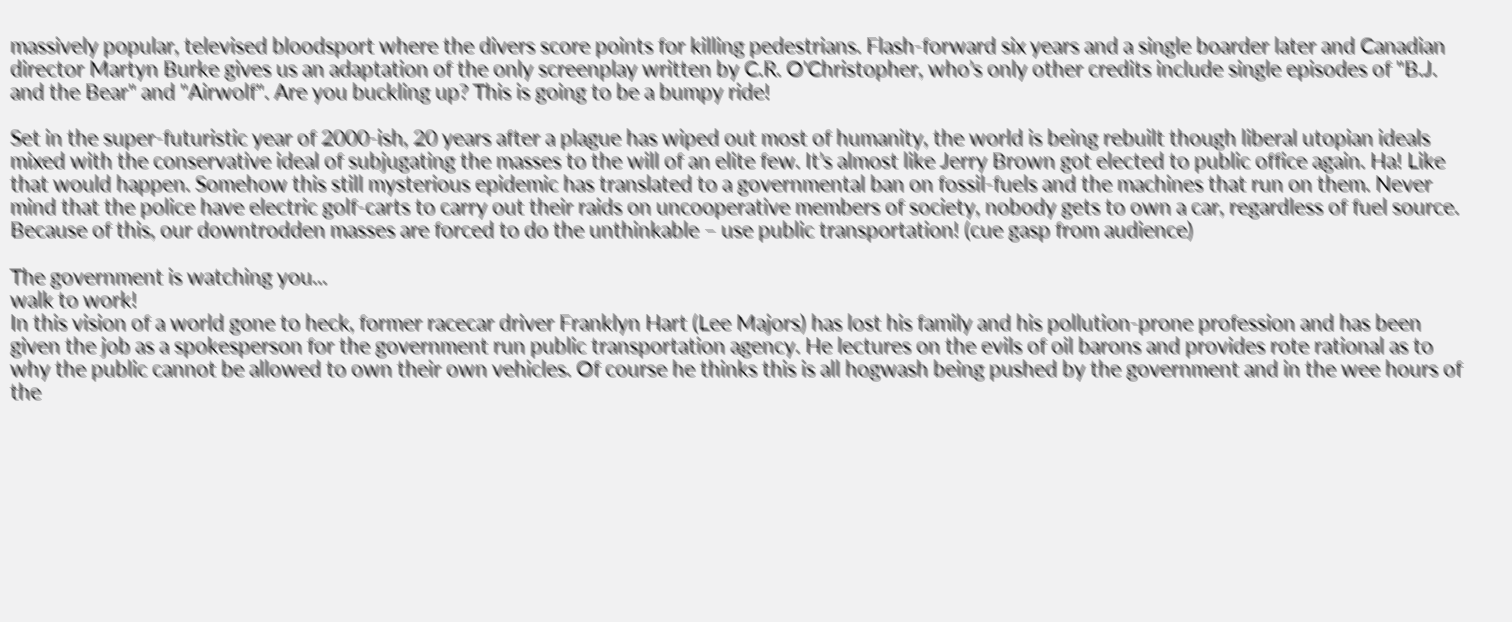massively popular, televised bloodsport where the divers score points for killing pedestrians. Flash-forward six years and a single boarder later and Canadian director Martyn Burke gives us an adaptation of the only screenplay written by C.R. O'Christopher, who’s only other credits include single episodes of "B.J. and the Bear" and "Airwolf". Are you buckling up? This is going to be a bumpy ride!

Set in the super-futuristic year of 2000-ish, 20 years after a plague has wiped out most of humanity, the world is being rebuilt though liberal utopian ideals mixed with the conservative ideal of subjugating the masses to the will of an elite few. It’s almost like Jerry Brown got elected to public office again. Ha! Like that would happen. Somehow this still mysterious epidemic has translated to a governmental ban on fossil-fuels and the machines that run on them. Never mind that the police have electric golf-carts to carry out their raids on uncooperative members of society, nobody gets to own a car, regardless of fuel source. Because of this, our downtrodden masses are forced to do the unthinkable – use public transportation! (cue gasp from audience)

The government is watching you...
walk to work!
In this vision of a world gone to heck, former racecar driver Franklyn Hart (Lee Majors) has lost his family and his pollution-prone profession and has been given the job as a spokesperson for the government run public transportation agency. He lectures on the evils of oil barons and provides rote rational as to why the public cannot be allowed to own their own vehicles. Of course he thinks this is all hogwash being pushed by the government and in the wee hours of the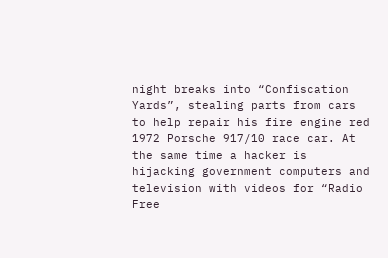night breaks into “Confiscation Yards”, stealing parts from cars to help repair his fire engine red 1972 Porsche 917/10 race car. At the same time a hacker is hijacking government computers and television with videos for “Radio Free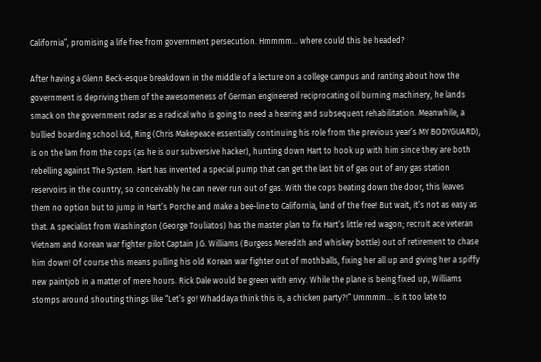California”, promising a life free from government persecution. Hmmmm… where could this be headed?

After having a Glenn Beck-esque breakdown in the middle of a lecture on a college campus and ranting about how the government is depriving them of the awesomeness of German engineered reciprocating oil burning machinery, he lands smack on the government radar as a radical who is going to need a hearing and subsequent rehabilitation. Meanwhile, a bullied boarding school kid, Ring (Chris Makepeace essentially continuing his role from the previous year’s MY BODYGUARD), is on the lam from the cops (as he is our subversive hacker), hunting down Hart to hook up with him since they are both rebelling against The System. Hart has invented a special pump that can get the last bit of gas out of any gas station reservoirs in the country, so conceivably he can never run out of gas. With the cops beating down the door, this leaves them no option but to jump in Hart’s Porche and make a bee-line to California, land of the free! But wait, it’s not as easy as that. A specialist from Washington (George Touliatos) has the master plan to fix Hart’s little red wagon; recruit ace veteran Vietnam and Korean war fighter pilot Captain J.G. Williams (Burgess Meredith and whiskey bottle) out of retirement to chase him down! Of course this means pulling his old Korean war fighter out of mothballs, fixing her all up and giving her a spiffy new paintjob in a matter of mere hours. Rick Dale would be green with envy. While the plane is being fixed up, Williams stomps around shouting things like “Let’s go! Whaddaya think this is, a chicken party?!” Ummmm... is it too late to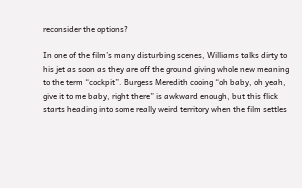reconsider the options?

In one of the film’s many disturbing scenes, Williams talks dirty to his jet as soon as they are off the ground giving whole new meaning to the term “cockpit”. Burgess Meredith cooing “oh baby, oh yeah, give it to me baby, right there” is awkward enough, but this flick starts heading into some really weird territory when the film settles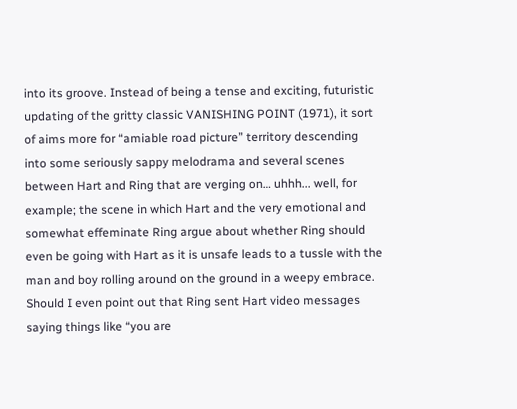into its groove. Instead of being a tense and exciting, futuristic updating of the gritty classic VANISHING POINT (1971), it sort of aims more for “amiable road picture” territory descending into some seriously sappy melodrama and several scenes between Hart and Ring that are verging on… uhhh... well, for example; the scene in which Hart and the very emotional and somewhat effeminate Ring argue about whether Ring should even be going with Hart as it is unsafe leads to a tussle with the man and boy rolling around on the ground in a weepy embrace. Should I even point out that Ring sent Hart video messages saying things like “you are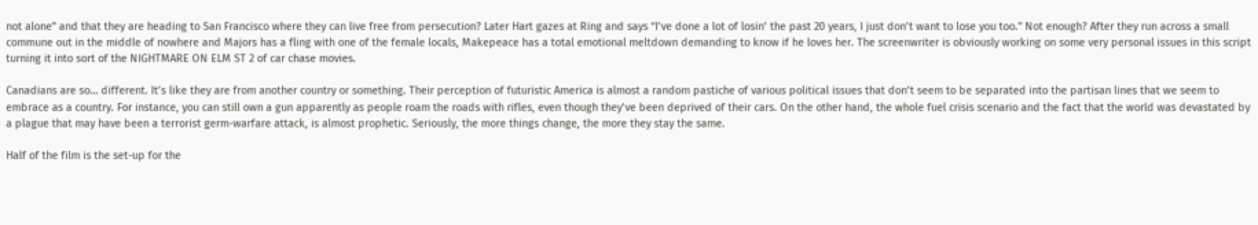not alone” and that they are heading to San Francisco where they can live free from persecution? Later Hart gazes at Ring and says “I’ve done a lot of losin’ the past 20 years, I just don’t want to lose you too.” Not enough? After they run across a small commune out in the middle of nowhere and Majors has a fling with one of the female locals, Makepeace has a total emotional meltdown demanding to know if he loves her. The screenwriter is obviously working on some very personal issues in this script turning it into sort of the NIGHTMARE ON ELM ST 2 of car chase movies.

Canadians are so… different. It’s like they are from another country or something. Their perception of futuristic America is almost a random pastiche of various political issues that don’t seem to be separated into the partisan lines that we seem to embrace as a country. For instance, you can still own a gun apparently as people roam the roads with rifles, even though they’ve been deprived of their cars. On the other hand, the whole fuel crisis scenario and the fact that the world was devastated by a plague that may have been a terrorist germ-warfare attack, is almost prophetic. Seriously, the more things change, the more they stay the same.

Half of the film is the set-up for the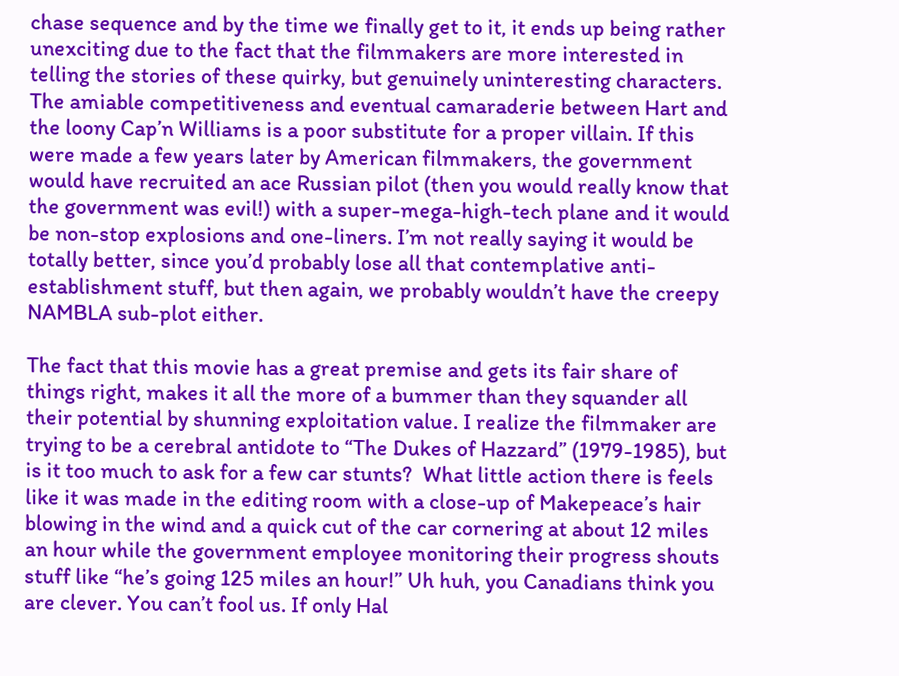chase sequence and by the time we finally get to it, it ends up being rather unexciting due to the fact that the filmmakers are more interested in telling the stories of these quirky, but genuinely uninteresting characters. The amiable competitiveness and eventual camaraderie between Hart and the loony Cap’n Williams is a poor substitute for a proper villain. If this were made a few years later by American filmmakers, the government would have recruited an ace Russian pilot (then you would really know that the government was evil!) with a super-mega-high-tech plane and it would be non-stop explosions and one-liners. I’m not really saying it would be totally better, since you’d probably lose all that contemplative anti-establishment stuff, but then again, we probably wouldn’t have the creepy NAMBLA sub-plot either.

The fact that this movie has a great premise and gets its fair share of things right, makes it all the more of a bummer than they squander all their potential by shunning exploitation value. I realize the filmmaker are trying to be a cerebral antidote to “The Dukes of Hazzard” (1979-1985), but is it too much to ask for a few car stunts?  What little action there is feels like it was made in the editing room with a close-up of Makepeace’s hair blowing in the wind and a quick cut of the car cornering at about 12 miles an hour while the government employee monitoring their progress shouts stuff like “he’s going 125 miles an hour!” Uh huh, you Canadians think you are clever. You can’t fool us. If only Hal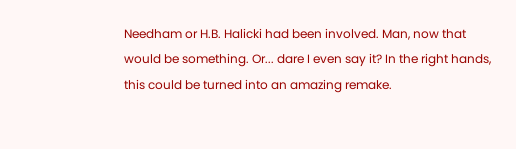Needham or H.B. Halicki had been involved. Man, now that would be something. Or... dare I even say it? In the right hands, this could be turned into an amazing remake.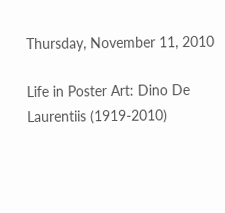Thursday, November 11, 2010

Life in Poster Art: Dino De Laurentiis (1919-2010)